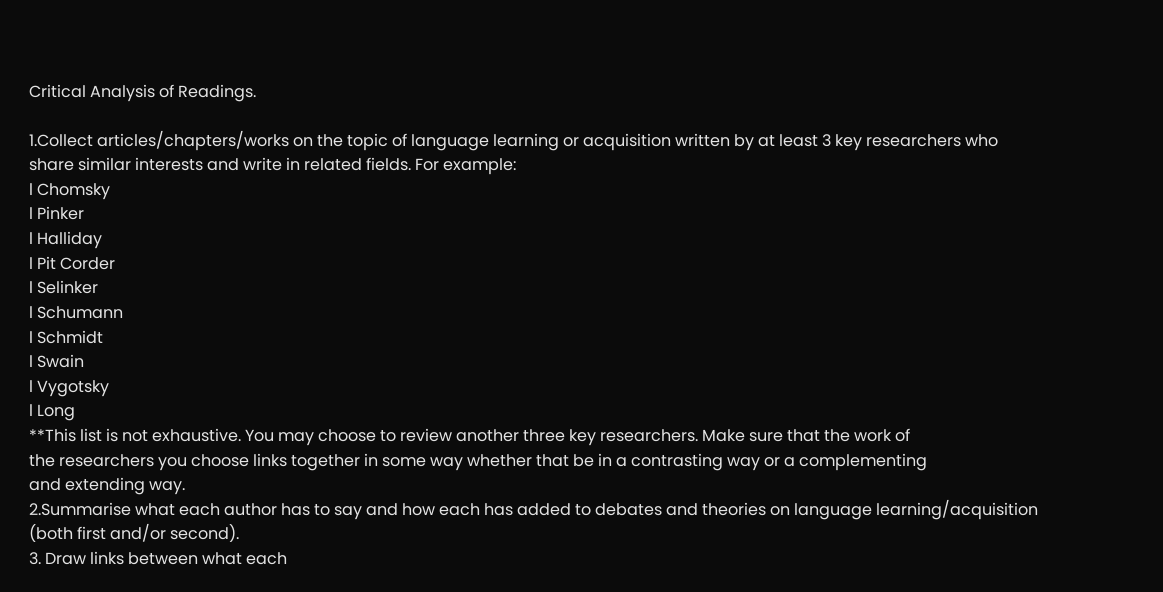Critical Analysis of Readings.

1.Collect articles/chapters/works on the topic of language learning or acquisition written by at least 3 key researchers who
share similar interests and write in related fields. For example:
l Chomsky
l Pinker
l Halliday
l Pit Corder
l Selinker
l Schumann
l Schmidt
l Swain
l Vygotsky
l Long
**This list is not exhaustive. You may choose to review another three key researchers. Make sure that the work of
the researchers you choose links together in some way whether that be in a contrasting way or a complementing
and extending way.
2.Summarise what each author has to say and how each has added to debates and theories on language learning/acquisition
(both first and/or second).
3. Draw links between what each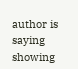author is saying showing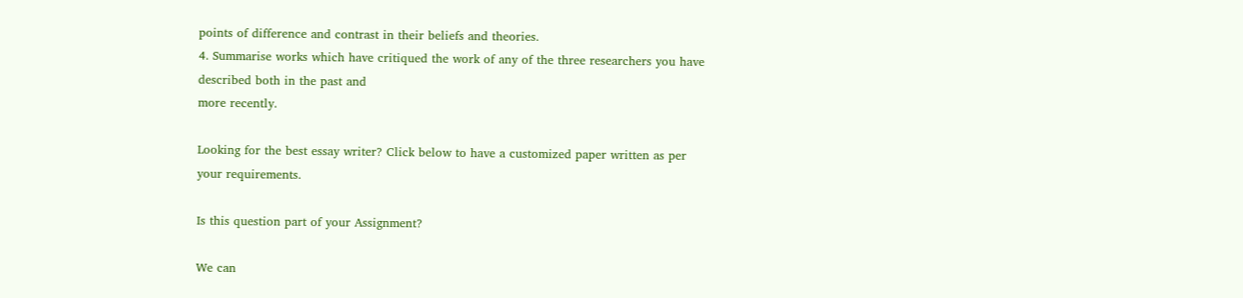points of difference and contrast in their beliefs and theories.
4. Summarise works which have critiqued the work of any of the three researchers you have described both in the past and
more recently.

Looking for the best essay writer? Click below to have a customized paper written as per your requirements.

Is this question part of your Assignment?

We can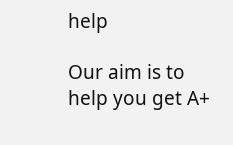help

Our aim is to help you get A+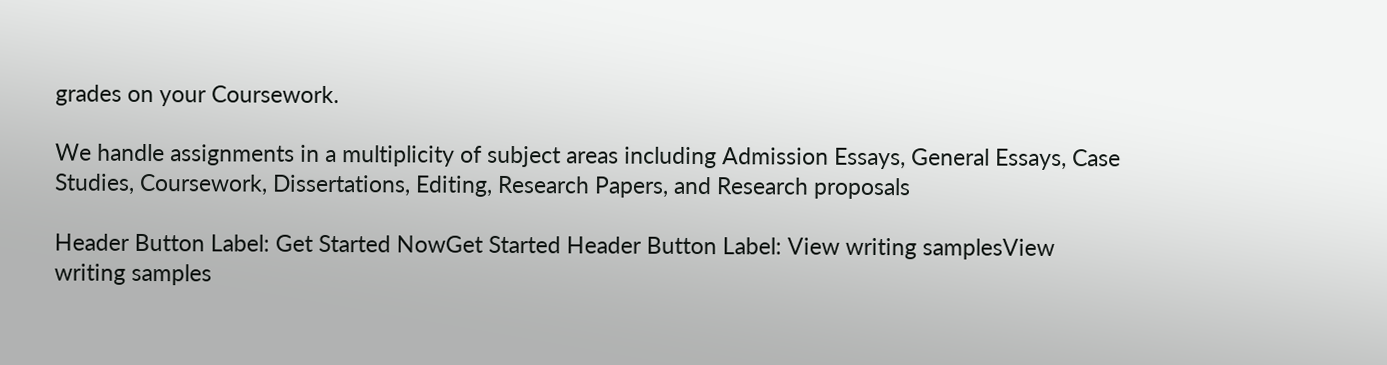grades on your Coursework.

We handle assignments in a multiplicity of subject areas including Admission Essays, General Essays, Case Studies, Coursework, Dissertations, Editing, Research Papers, and Research proposals

Header Button Label: Get Started NowGet Started Header Button Label: View writing samplesView writing samples